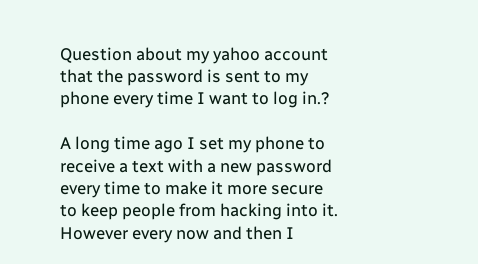Question about my yahoo account that the password is sent to my phone every time I want to log in.?

A long time ago I set my phone to receive a text with a new password every time to make it more secure to keep people from hacking into it. However every now and then I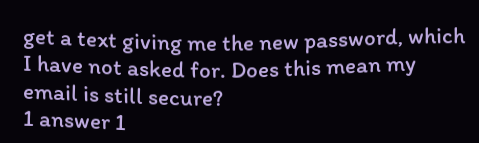get a text giving me the new password, which I have not asked for. Does this mean my email is still secure?
1 answer 1